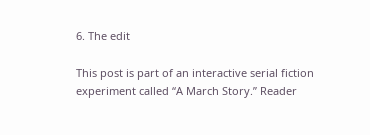6. The edit

This post is part of an interactive serial fiction experiment called “A March Story.” Reader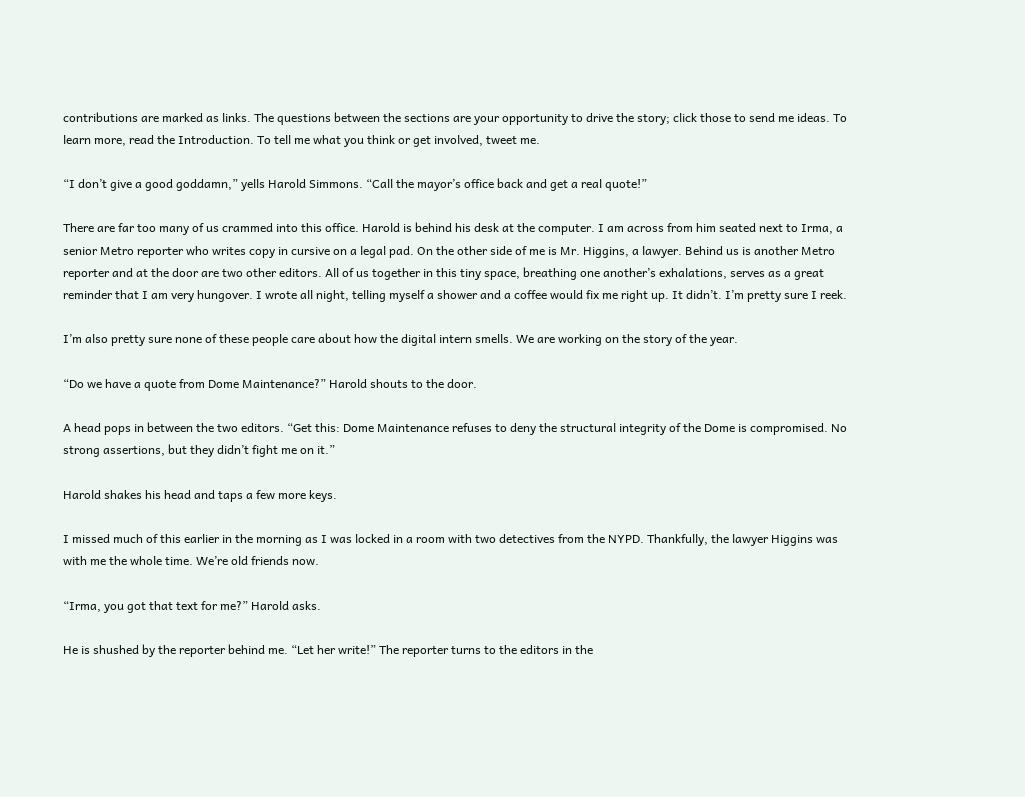contributions are marked as links. The questions between the sections are your opportunity to drive the story; click those to send me ideas. To learn more, read the Introduction. To tell me what you think or get involved, tweet me.

“I don’t give a good goddamn,” yells Harold Simmons. “Call the mayor’s office back and get a real quote!”

There are far too many of us crammed into this office. Harold is behind his desk at the computer. I am across from him seated next to Irma, a senior Metro reporter who writes copy in cursive on a legal pad. On the other side of me is Mr. Higgins, a lawyer. Behind us is another Metro reporter and at the door are two other editors. All of us together in this tiny space, breathing one another’s exhalations, serves as a great reminder that I am very hungover. I wrote all night, telling myself a shower and a coffee would fix me right up. It didn’t. I’m pretty sure I reek.

I’m also pretty sure none of these people care about how the digital intern smells. We are working on the story of the year.

“Do we have a quote from Dome Maintenance?” Harold shouts to the door.

A head pops in between the two editors. “Get this: Dome Maintenance refuses to deny the structural integrity of the Dome is compromised. No strong assertions, but they didn’t fight me on it.”

Harold shakes his head and taps a few more keys.

I missed much of this earlier in the morning as I was locked in a room with two detectives from the NYPD. Thankfully, the lawyer Higgins was with me the whole time. We’re old friends now.

“Irma, you got that text for me?” Harold asks.

He is shushed by the reporter behind me. “Let her write!” The reporter turns to the editors in the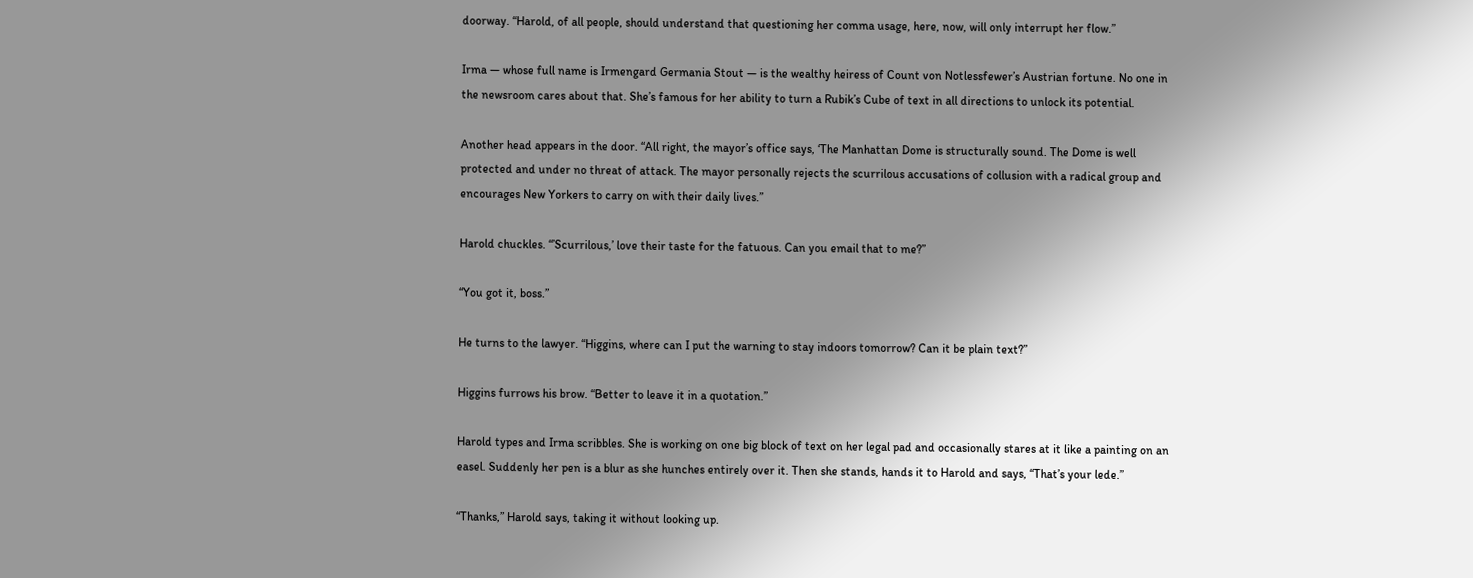doorway. “Harold, of all people, should understand that questioning her comma usage, here, now, will only interrupt her flow.”

Irma — whose full name is Irmengard Germania Stout — is the wealthy heiress of Count von Notlessfewer’s Austrian fortune. No one in the newsroom cares about that. She’s famous for her ability to turn a Rubik’s Cube of text in all directions to unlock its potential.

Another head appears in the door. “All right, the mayor’s office says, ‘The Manhattan Dome is structurally sound. The Dome is well protected and under no threat of attack. The mayor personally rejects the scurrilous accusations of collusion with a radical group and encourages New Yorkers to carry on with their daily lives.”

Harold chuckles. “’Scurrilous,’ love their taste for the fatuous. Can you email that to me?”

“You got it, boss.”

He turns to the lawyer. “Higgins, where can I put the warning to stay indoors tomorrow? Can it be plain text?”

Higgins furrows his brow. “Better to leave it in a quotation.”

Harold types and Irma scribbles. She is working on one big block of text on her legal pad and occasionally stares at it like a painting on an easel. Suddenly her pen is a blur as she hunches entirely over it. Then she stands, hands it to Harold and says, “That’s your lede.”

“Thanks,” Harold says, taking it without looking up.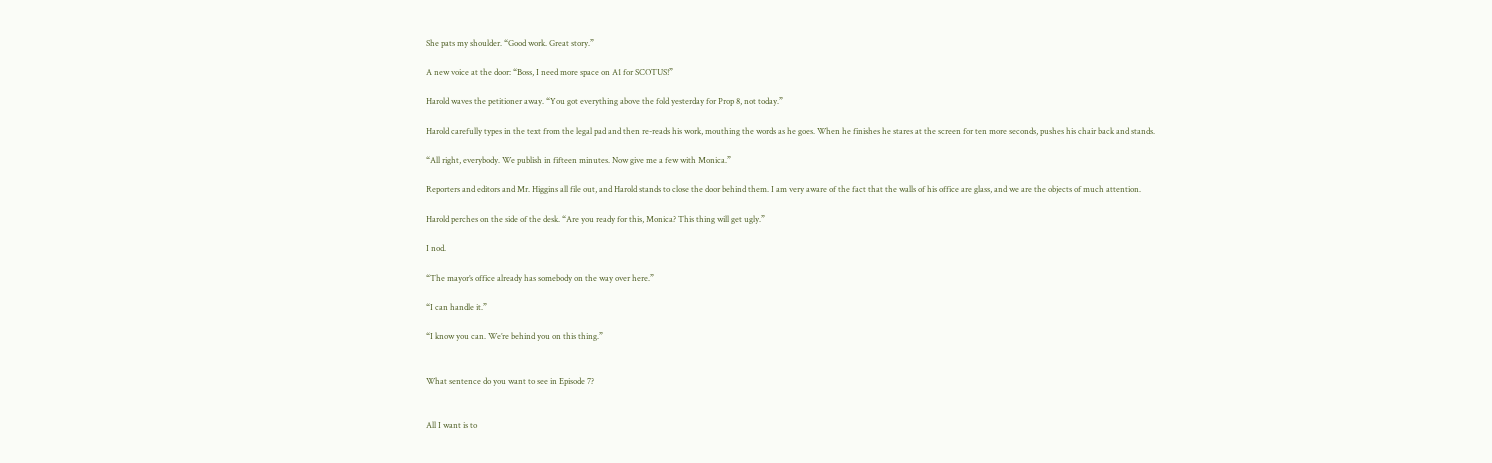She pats my shoulder. “Good work. Great story.”

A new voice at the door: “Boss, I need more space on A1 for SCOTUS!”

Harold waves the petitioner away. “You got everything above the fold yesterday for Prop 8, not today.”

Harold carefully types in the text from the legal pad and then re-reads his work, mouthing the words as he goes. When he finishes he stares at the screen for ten more seconds, pushes his chair back and stands.

“All right, everybody. We publish in fifteen minutes. Now give me a few with Monica.”

Reporters and editors and Mr. Higgins all file out, and Harold stands to close the door behind them. I am very aware of the fact that the walls of his office are glass, and we are the objects of much attention.

Harold perches on the side of the desk. “Are you ready for this, Monica? This thing will get ugly.”

I nod.

“The mayor’s office already has somebody on the way over here.”

“I can handle it.”

“I know you can. We’re behind you on this thing.”


What sentence do you want to see in Episode 7?


All I want is to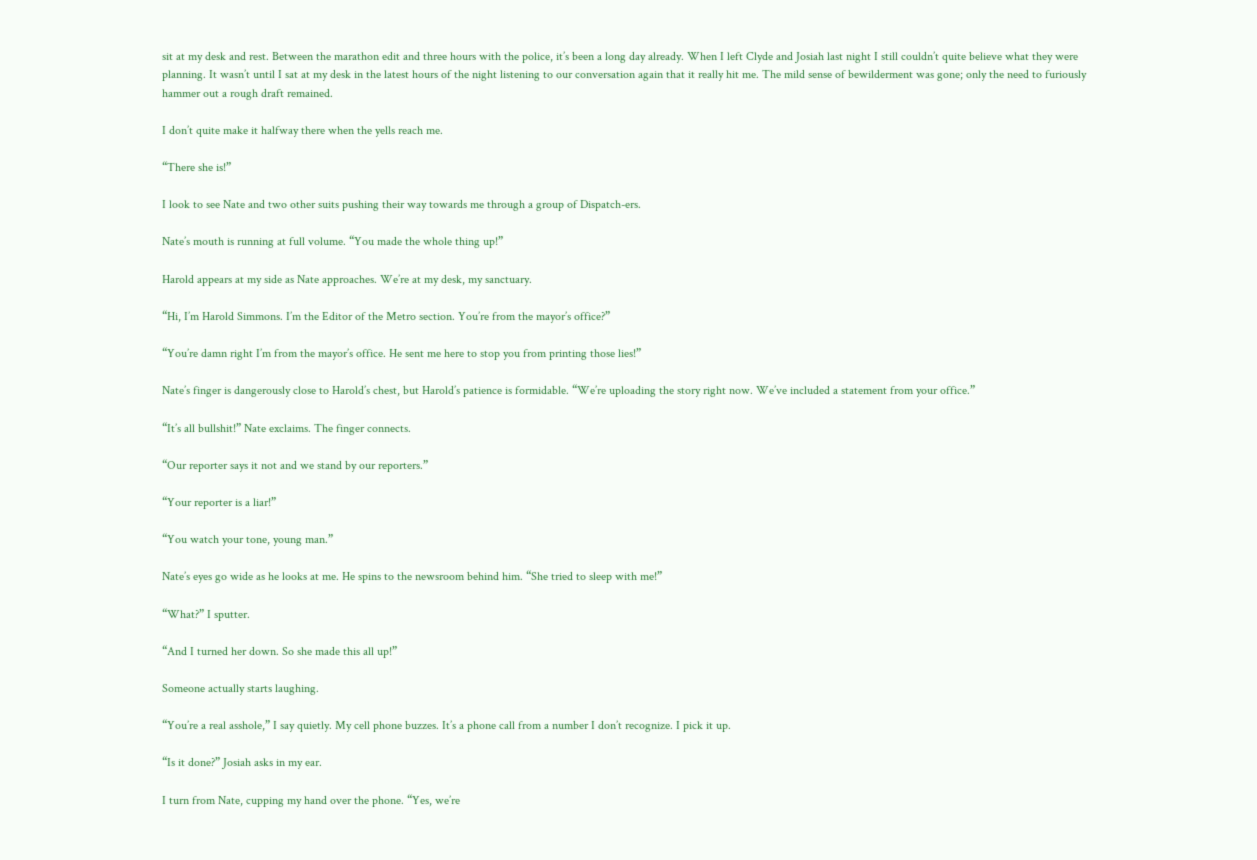sit at my desk and rest. Between the marathon edit and three hours with the police, it’s been a long day already. When I left Clyde and Josiah last night I still couldn’t quite believe what they were planning. It wasn’t until I sat at my desk in the latest hours of the night listening to our conversation again that it really hit me. The mild sense of bewilderment was gone; only the need to furiously hammer out a rough draft remained.

I don’t quite make it halfway there when the yells reach me.

“There she is!”

I look to see Nate and two other suits pushing their way towards me through a group of Dispatch-ers.

Nate’s mouth is running at full volume. “You made the whole thing up!”

Harold appears at my side as Nate approaches. We’re at my desk, my sanctuary.

“Hi, I’m Harold Simmons. I’m the Editor of the Metro section. You’re from the mayor’s office?”

“You’re damn right I’m from the mayor’s office. He sent me here to stop you from printing those lies!”

Nate’s finger is dangerously close to Harold’s chest, but Harold’s patience is formidable. “We’re uploading the story right now. We’ve included a statement from your office.”

“It’s all bullshit!” Nate exclaims. The finger connects.

“Our reporter says it not and we stand by our reporters.”

“Your reporter is a liar!”

“You watch your tone, young man.”

Nate’s eyes go wide as he looks at me. He spins to the newsroom behind him. “She tried to sleep with me!”

“What?” I sputter.

“And I turned her down. So she made this all up!”

Someone actually starts laughing.

“You’re a real asshole,” I say quietly. My cell phone buzzes. It’s a phone call from a number I don’t recognize. I pick it up.

“Is it done?” Josiah asks in my ear.

I turn from Nate, cupping my hand over the phone. “Yes, we’re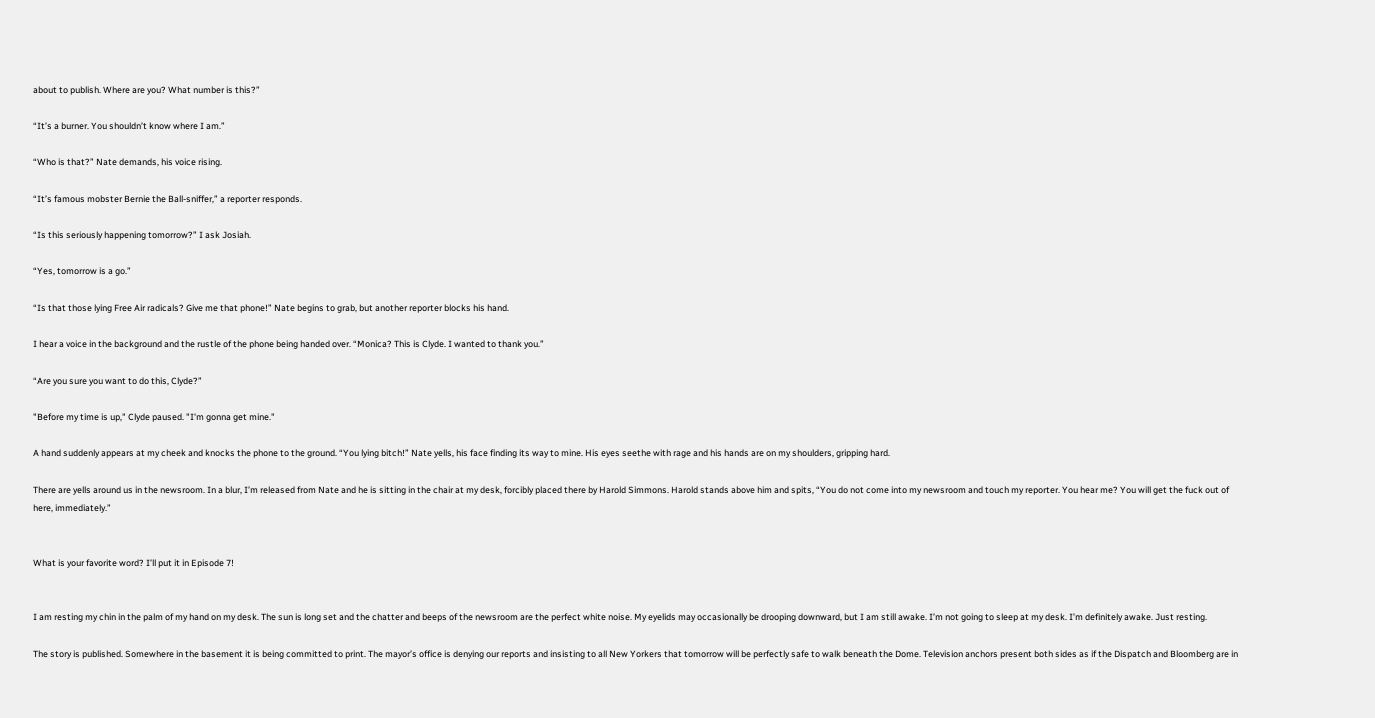about to publish. Where are you? What number is this?”

“It’s a burner. You shouldn’t know where I am.”

“Who is that?” Nate demands, his voice rising.

“It’s famous mobster Bernie the Ball-sniffer,” a reporter responds.

“Is this seriously happening tomorrow?” I ask Josiah.

“Yes, tomorrow is a go.”

“Is that those lying Free Air radicals? Give me that phone!” Nate begins to grab, but another reporter blocks his hand.

I hear a voice in the background and the rustle of the phone being handed over. “Monica? This is Clyde. I wanted to thank you.”

“Are you sure you want to do this, Clyde?”

"Before my time is up," Clyde paused. "I'm gonna get mine."

A hand suddenly appears at my cheek and knocks the phone to the ground. “You lying bitch!” Nate yells, his face finding its way to mine. His eyes seethe with rage and his hands are on my shoulders, gripping hard.

There are yells around us in the newsroom. In a blur, I’m released from Nate and he is sitting in the chair at my desk, forcibly placed there by Harold Simmons. Harold stands above him and spits, “You do not come into my newsroom and touch my reporter. You hear me? You will get the fuck out of here, immediately.”


What is your favorite word? I’ll put it in Episode 7!


I am resting my chin in the palm of my hand on my desk. The sun is long set and the chatter and beeps of the newsroom are the perfect white noise. My eyelids may occasionally be drooping downward, but I am still awake. I’m not going to sleep at my desk. I’m definitely awake. Just resting.

The story is published. Somewhere in the basement it is being committed to print. The mayor’s office is denying our reports and insisting to all New Yorkers that tomorrow will be perfectly safe to walk beneath the Dome. Television anchors present both sides as if the Dispatch and Bloomberg are in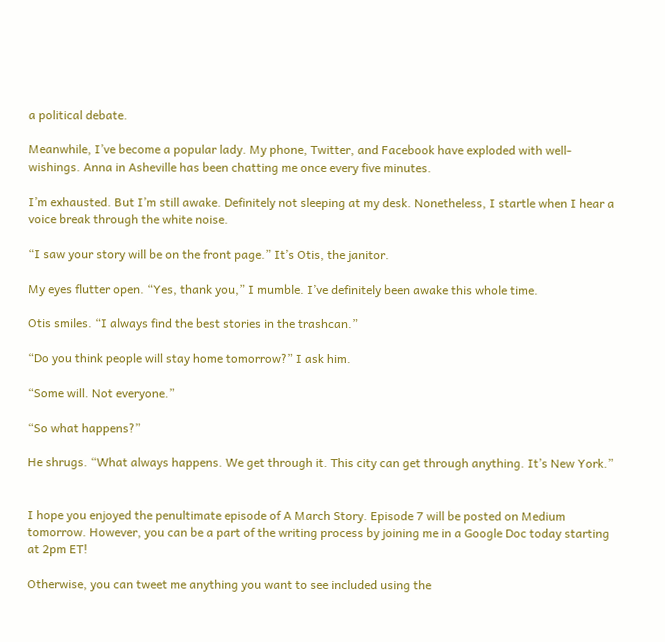a political debate.

Meanwhile, I’ve become a popular lady. My phone, Twitter, and Facebook have exploded with well-wishings. Anna in Asheville has been chatting me once every five minutes.

I’m exhausted. But I’m still awake. Definitely not sleeping at my desk. Nonetheless, I startle when I hear a voice break through the white noise.

“I saw your story will be on the front page.” It’s Otis, the janitor.

My eyes flutter open. “Yes, thank you,” I mumble. I’ve definitely been awake this whole time.

Otis smiles. “I always find the best stories in the trashcan.”

“Do you think people will stay home tomorrow?” I ask him.

“Some will. Not everyone.”

“So what happens?”

He shrugs. “What always happens. We get through it. This city can get through anything. It’s New York.”


I hope you enjoyed the penultimate episode of A March Story. Episode 7 will be posted on Medium tomorrow. However, you can be a part of the writing process by joining me in a Google Doc today starting at 2pm ET!

Otherwise, you can tweet me anything you want to see included using the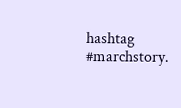hashtag #marchstory.